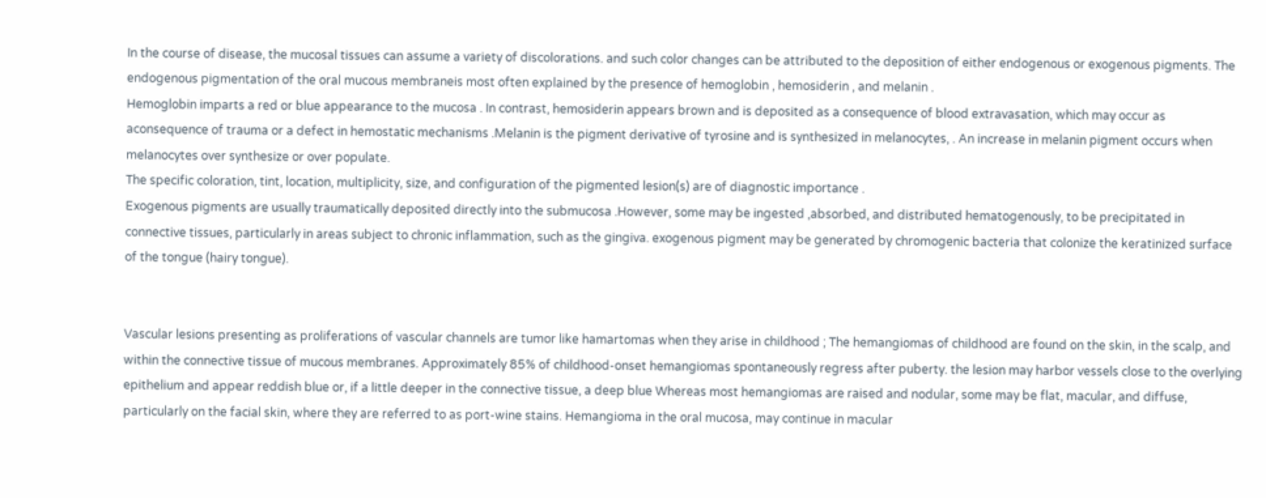In the course of disease, the mucosal tissues can assume a variety of discolorations. and such color changes can be attributed to the deposition of either endogenous or exogenous pigments. The endogenous pigmentation of the oral mucous membraneis most often explained by the presence of hemoglobin , hemosiderin , and melanin .
Hemoglobin imparts a red or blue appearance to the mucosa . In contrast, hemosiderin appears brown and is deposited as a consequence of blood extravasation, which may occur as aconsequence of trauma or a defect in hemostatic mechanisms .Melanin is the pigment derivative of tyrosine and is synthesized in melanocytes, . An increase in melanin pigment occurs when melanocytes over synthesize or over populate.
The specific coloration, tint, location, multiplicity, size, and configuration of the pigmented lesion(s) are of diagnostic importance .
Exogenous pigments are usually traumatically deposited directly into the submucosa .However, some may be ingested ,absorbed, and distributed hematogenously, to be precipitated in connective tissues, particularly in areas subject to chronic inflammation, such as the gingiva. exogenous pigment may be generated by chromogenic bacteria that colonize the keratinized surface of the tongue (hairy tongue).


Vascular lesions presenting as proliferations of vascular channels are tumor like hamartomas when they arise in childhood ; The hemangiomas of childhood are found on the skin, in the scalp, and within the connective tissue of mucous membranes. Approximately 85% of childhood-onset hemangiomas spontaneously regress after puberty. the lesion may harbor vessels close to the overlying epithelium and appear reddish blue or, if a little deeper in the connective tissue, a deep blue Whereas most hemangiomas are raised and nodular, some may be flat, macular, and diffuse, particularly on the facial skin, where they are referred to as port-wine stains. Hemangioma in the oral mucosa, may continue in macular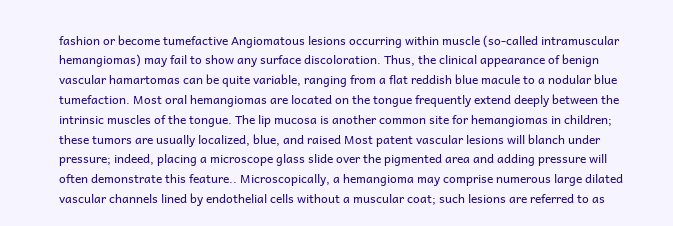fashion or become tumefactive Angiomatous lesions occurring within muscle (so-called intramuscular hemangiomas) may fail to show any surface discoloration. Thus, the clinical appearance of benign vascular hamartomas can be quite variable, ranging from a flat reddish blue macule to a nodular blue tumefaction. Most oral hemangiomas are located on the tongue frequently extend deeply between the intrinsic muscles of the tongue. The lip mucosa is another common site for hemangiomas in children; these tumors are usually localized, blue, and raised Most patent vascular lesions will blanch under pressure; indeed, placing a microscope glass slide over the pigmented area and adding pressure will often demonstrate this feature.. Microscopically, a hemangioma may comprise numerous large dilated vascular channels lined by endothelial cells without a muscular coat; such lesions are referred to as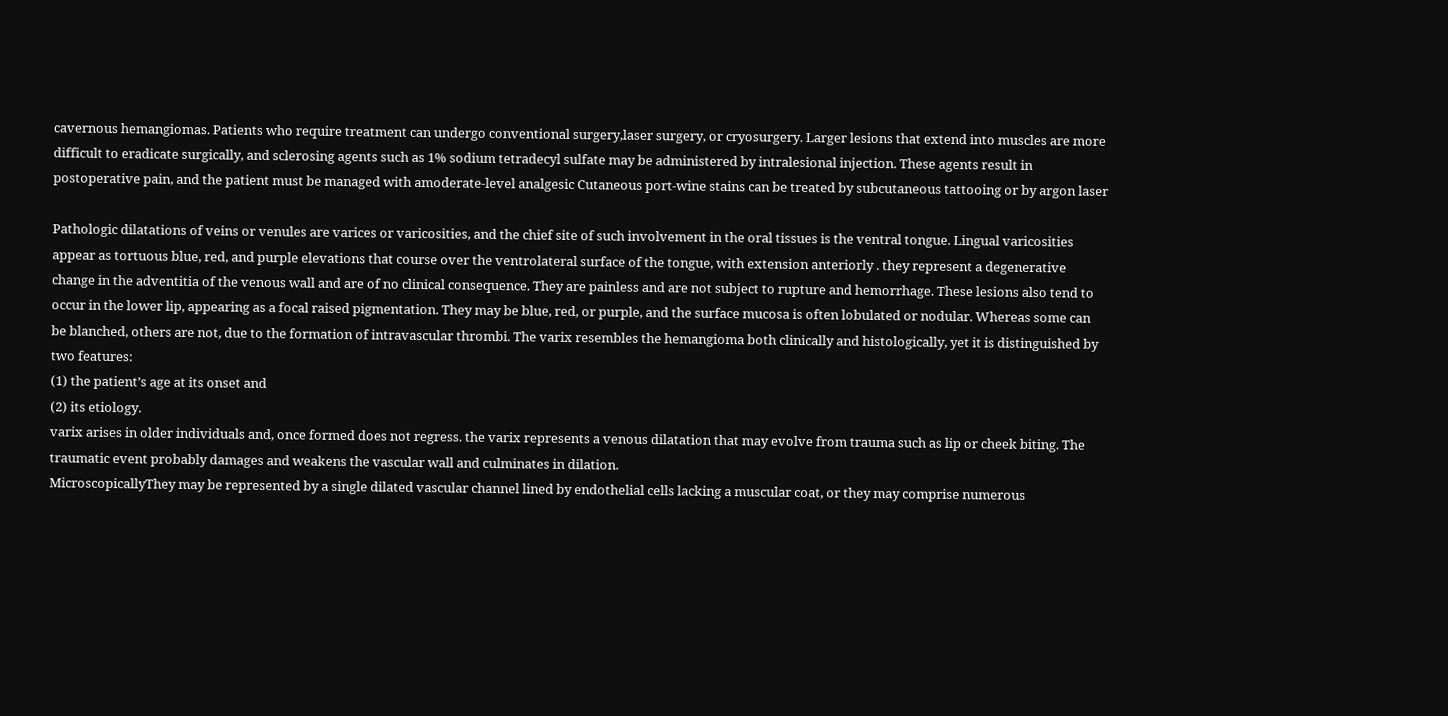cavernous hemangiomas. Patients who require treatment can undergo conventional surgery,laser surgery, or cryosurgery. Larger lesions that extend into muscles are more difficult to eradicate surgically, and sclerosing agents such as 1% sodium tetradecyl sulfate may be administered by intralesional injection. These agents result in postoperative pain, and the patient must be managed with amoderate-level analgesic Cutaneous port-wine stains can be treated by subcutaneous tattooing or by argon laser

Pathologic dilatations of veins or venules are varices or varicosities, and the chief site of such involvement in the oral tissues is the ventral tongue. Lingual varicosities appear as tortuous blue, red, and purple elevations that course over the ventrolateral surface of the tongue, with extension anteriorly . they represent a degenerative change in the adventitia of the venous wall and are of no clinical consequence. They are painless and are not subject to rupture and hemorrhage. These lesions also tend to occur in the lower lip, appearing as a focal raised pigmentation. They may be blue, red, or purple, and the surface mucosa is often lobulated or nodular. Whereas some can be blanched, others are not, due to the formation of intravascular thrombi. The varix resembles the hemangioma both clinically and histologically, yet it is distinguished by two features:
(1) the patient’s age at its onset and
(2) its etiology.
varix arises in older individuals and, once formed does not regress. the varix represents a venous dilatation that may evolve from trauma such as lip or cheek biting. The traumatic event probably damages and weakens the vascular wall and culminates in dilation.
MicroscopicallyThey may be represented by a single dilated vascular channel lined by endothelial cells lacking a muscular coat, or they may comprise numerous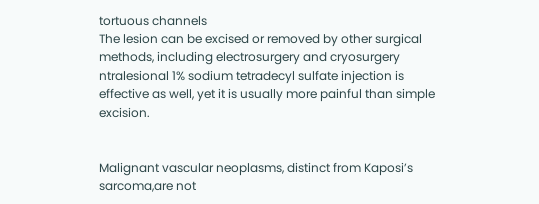tortuous channels
The lesion can be excised or removed by other surgical methods, including electrosurgery and cryosurgery ntralesional 1% sodium tetradecyl sulfate injection is effective as well, yet it is usually more painful than simple excision.


Malignant vascular neoplasms, distinct from Kaposi’s sarcoma,are not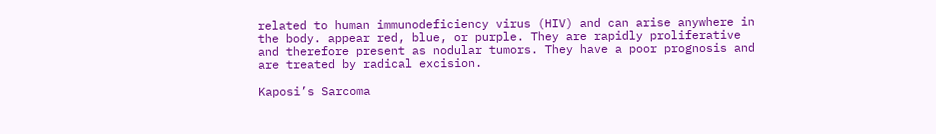related to human immunodeficiency virus (HIV) and can arise anywhere in the body. appear red, blue, or purple. They are rapidly proliferative and therefore present as nodular tumors. They have a poor prognosis and are treated by radical excision.

Kaposi’s Sarcoma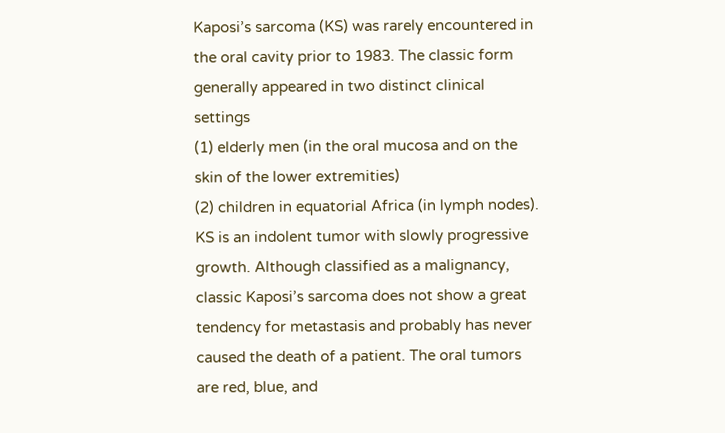Kaposi’s sarcoma (KS) was rarely encountered in the oral cavity prior to 1983. The classic form generally appeared in two distinct clinical settings
(1) elderly men (in the oral mucosa and on the skin of the lower extremities)
(2) children in equatorial Africa (in lymph nodes).
KS is an indolent tumor with slowly progressive growth. Although classified as a malignancy, classic Kaposi’s sarcoma does not show a great tendency for metastasis and probably has never caused the death of a patient. The oral tumors are red, blue, and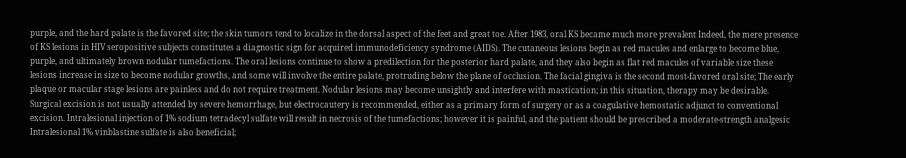purple, and the hard palate is the favored site; the skin tumors tend to localize in the dorsal aspect of the feet and great toe. After 1983, oral KS became much more prevalent Indeed, the mere presence of KS lesions in HIV seropositive subjects constitutes a diagnostic sign for acquired immunodeficiency syndrome (AIDS). The cutaneous lesions begin as red macules and enlarge to become blue, purple, and ultimately brown nodular tumefactions. The oral lesions continue to show a predilection for the posterior hard palate, and they also begin as flat red macules of variable size these lesions increase in size to become nodular growths, and some will involve the entire palate, protruding below the plane of occlusion. The facial gingiva is the second most-favored oral site; The early plaque or macular stage lesions are painless and do not require treatment. Nodular lesions may become unsightly and interfere with mastication; in this situation, therapy may be desirable. Surgical excision is not usually attended by severe hemorrhage, but electrocautery is recommended, either as a primary form of surgery or as a coagulative hemostatic adjunct to conventional excision. Intralesional injection of 1% sodium tetradecyl sulfate will result in necrosis of the tumefactions; however it is painful, and the patient should be prescribed a moderate-strength analgesic Intralesional 1% vinblastine sulfate is also beneficial;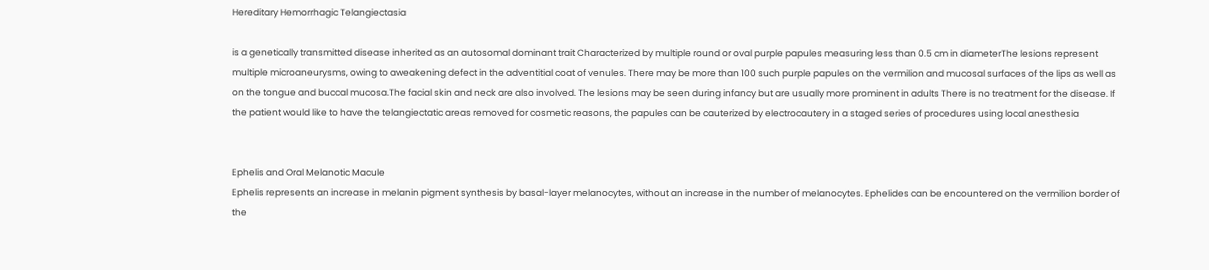Hereditary Hemorrhagic Telangiectasia

is a genetically transmitted disease inherited as an autosomal dominant trait Characterized by multiple round or oval purple papules measuring less than 0.5 cm in diameterThe lesions represent multiple microaneurysms, owing to aweakening defect in the adventitial coat of venules. There may be more than 100 such purple papules on the vermilion and mucosal surfaces of the lips as well as on the tongue and buccal mucosa.The facial skin and neck are also involved. The lesions may be seen during infancy but are usually more prominent in adults There is no treatment for the disease. If the patient would like to have the telangiectatic areas removed for cosmetic reasons, the papules can be cauterized by electrocautery in a staged series of procedures using local anesthesia


Ephelis and Oral Melanotic Macule
Ephelis represents an increase in melanin pigment synthesis by basal-layer melanocytes, without an increase in the number of melanocytes. Ephelides can be encountered on the vermilion border of the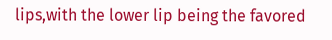lips,with the lower lip being the favored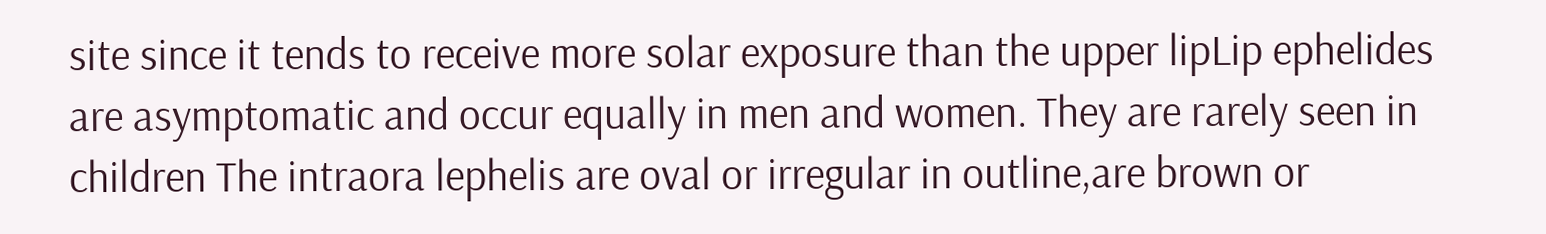site since it tends to receive more solar exposure than the upper lipLip ephelides are asymptomatic and occur equally in men and women. They are rarely seen in children The intraora lephelis are oval or irregular in outline,are brown or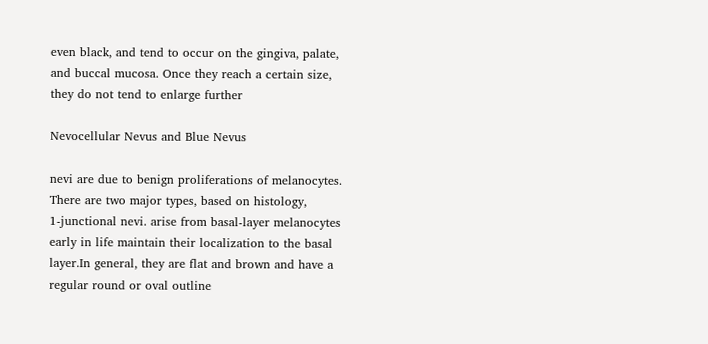even black, and tend to occur on the gingiva, palate, and buccal mucosa. Once they reach a certain size, they do not tend to enlarge further

Nevocellular Nevus and Blue Nevus

nevi are due to benign proliferations of melanocytes. There are two major types, based on histology,
1-junctional nevi. arise from basal-layer melanocytes early in life maintain their localization to the basal layer.In general, they are flat and brown and have a regular round or oval outline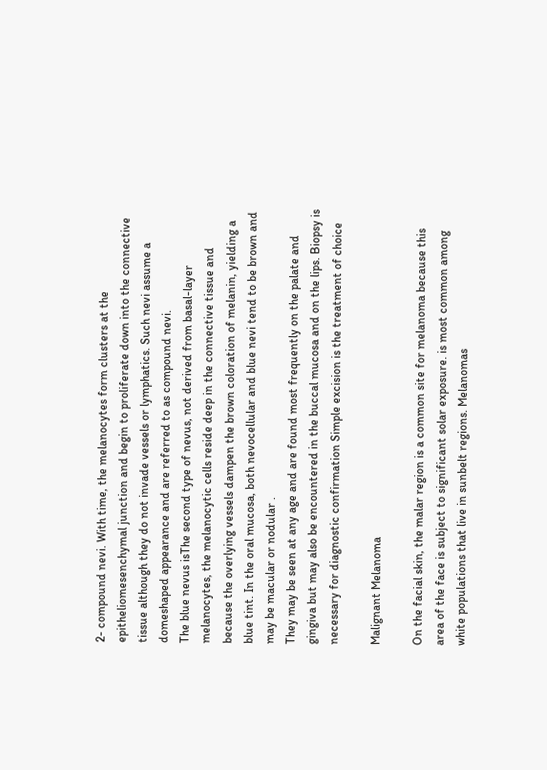2- compound nevi. With time, the melanocytes form clusters at the epitheliomesenchymal junction and begin to proliferate down into the connective tissue although they do not invade vessels or lymphatics. Such nevi assume a domeshaped appearance and are referred to as compound nevi.
The blue nevus isThe second type of nevus, not derived from basal-layer melanocytes, the melanocytic cells reside deep in the connective tissue and because the overlying vessels dampen the brown coloration of melanin, yielding a blue tint. In the oral mucosa, both nevocellular and blue nevi tend to be brown and may be macular or nodular .
They may be seen at any age and are found most frequently on the palate and gingiva but may also be encountered in the buccal mucosa and on the lips. Biopsy is necessary for diagnostic confirmation Simple excision is the treatment of choice

Malignant Melanoma

On the facial skin, the malar region is a common site for melanoma because this area of the face is subject to significant solar exposure. is most common among white populations that live in sunbelt regions. Melanomas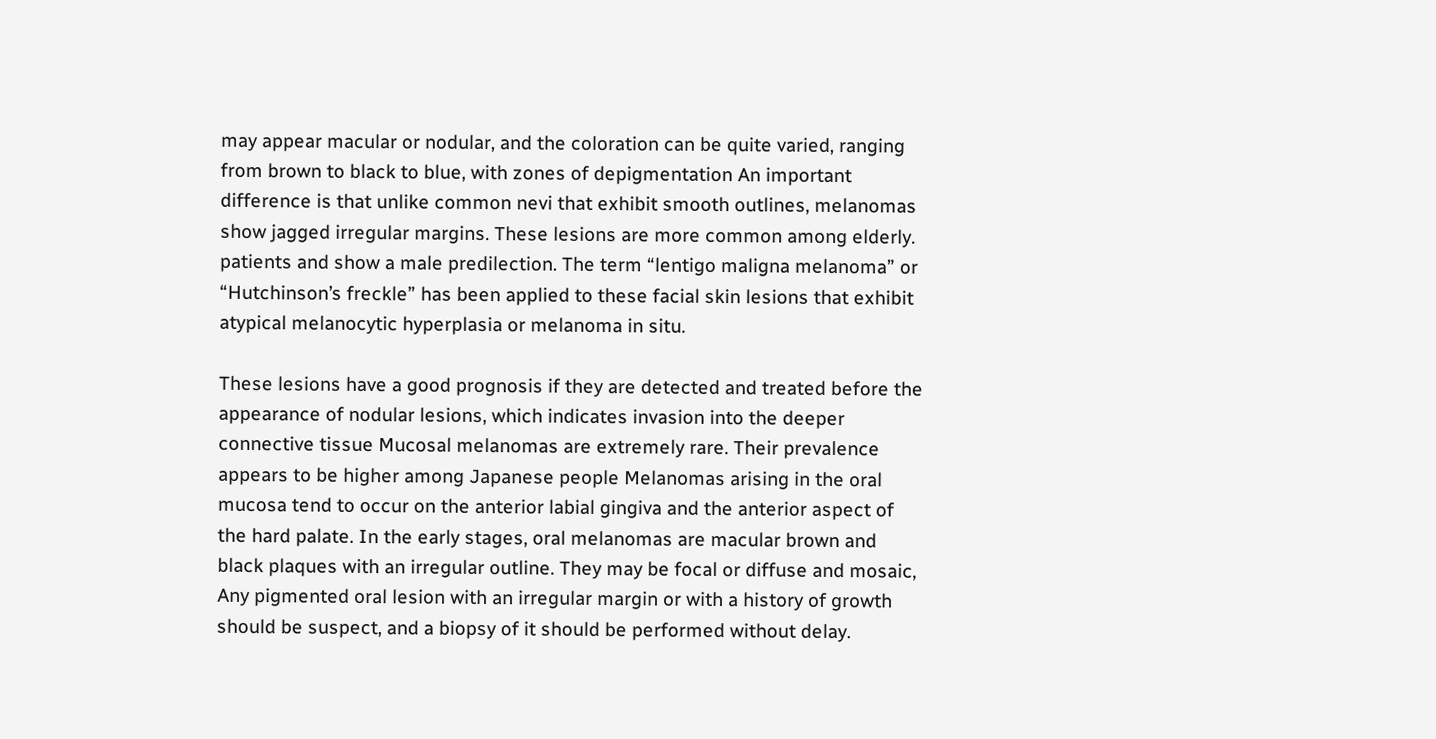may appear macular or nodular, and the coloration can be quite varied, ranging from brown to black to blue, with zones of depigmentation An important difference is that unlike common nevi that exhibit smooth outlines, melanomas show jagged irregular margins. These lesions are more common among elderly. patients and show a male predilection. The term “lentigo maligna melanoma” or “Hutchinson’s freckle” has been applied to these facial skin lesions that exhibit atypical melanocytic hyperplasia or melanoma in situ.

These lesions have a good prognosis if they are detected and treated before the appearance of nodular lesions, which indicates invasion into the deeper connective tissue Mucosal melanomas are extremely rare. Their prevalence appears to be higher among Japanese people Melanomas arising in the oral mucosa tend to occur on the anterior labial gingiva and the anterior aspect of
the hard palate. In the early stages, oral melanomas are macular brown and black plaques with an irregular outline. They may be focal or diffuse and mosaic, Any pigmented oral lesion with an irregular margin or with a history of growth should be suspect, and a biopsy of it should be performed without delay.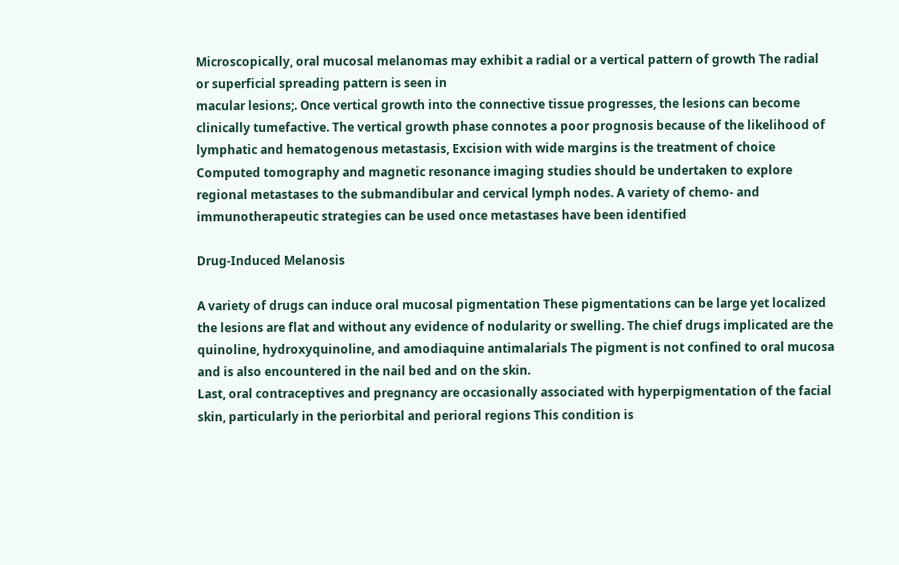Microscopically, oral mucosal melanomas may exhibit a radial or a vertical pattern of growth The radial or superficial spreading pattern is seen in
macular lesions;. Once vertical growth into the connective tissue progresses, the lesions can become clinically tumefactive. The vertical growth phase connotes a poor prognosis because of the likelihood of lymphatic and hematogenous metastasis, Excision with wide margins is the treatment of choice Computed tomography and magnetic resonance imaging studies should be undertaken to explore regional metastases to the submandibular and cervical lymph nodes. A variety of chemo- and immunotherapeutic strategies can be used once metastases have been identified

Drug-Induced Melanosis

A variety of drugs can induce oral mucosal pigmentation These pigmentations can be large yet localized the lesions are flat and without any evidence of nodularity or swelling. The chief drugs implicated are the quinoline, hydroxyquinoline, and amodiaquine antimalarials The pigment is not confined to oral mucosa and is also encountered in the nail bed and on the skin.
Last, oral contraceptives and pregnancy are occasionally associated with hyperpigmentation of the facial skin, particularly in the periorbital and perioral regions This condition is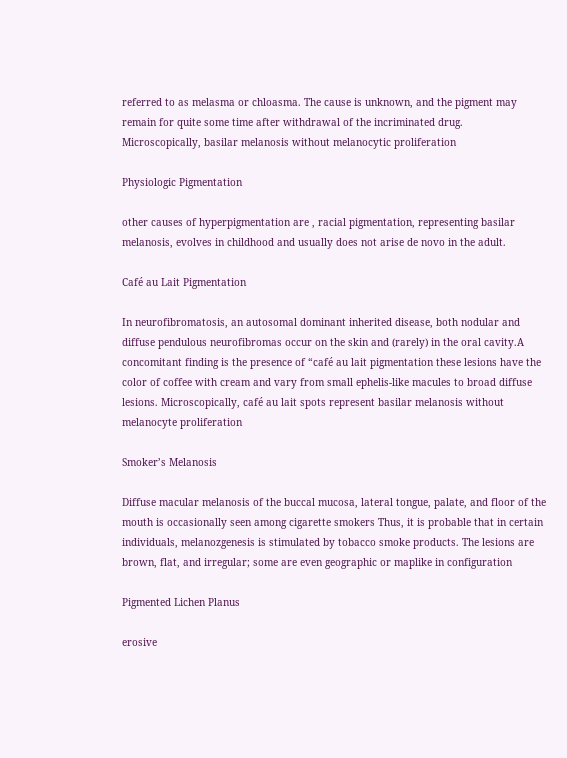referred to as melasma or chloasma. The cause is unknown, and the pigment may remain for quite some time after withdrawal of the incriminated drug.
Microscopically, basilar melanosis without melanocytic proliferation

Physiologic Pigmentation

other causes of hyperpigmentation are , racial pigmentation, representing basilar melanosis, evolves in childhood and usually does not arise de novo in the adult.

Café au Lait Pigmentation

In neurofibromatosis, an autosomal dominant inherited disease, both nodular and diffuse pendulous neurofibromas occur on the skin and (rarely) in the oral cavity.A concomitant finding is the presence of “café au lait pigmentation these lesions have the color of coffee with cream and vary from small ephelis-like macules to broad diffuse lesions. Microscopically, café au lait spots represent basilar melanosis without melanocyte proliferation

Smoker’s Melanosis

Diffuse macular melanosis of the buccal mucosa, lateral tongue, palate, and floor of the mouth is occasionally seen among cigarette smokers Thus, it is probable that in certain individuals, melanozgenesis is stimulated by tobacco smoke products. The lesions are brown, flat, and irregular; some are even geographic or maplike in configuration

Pigmented Lichen Planus

erosive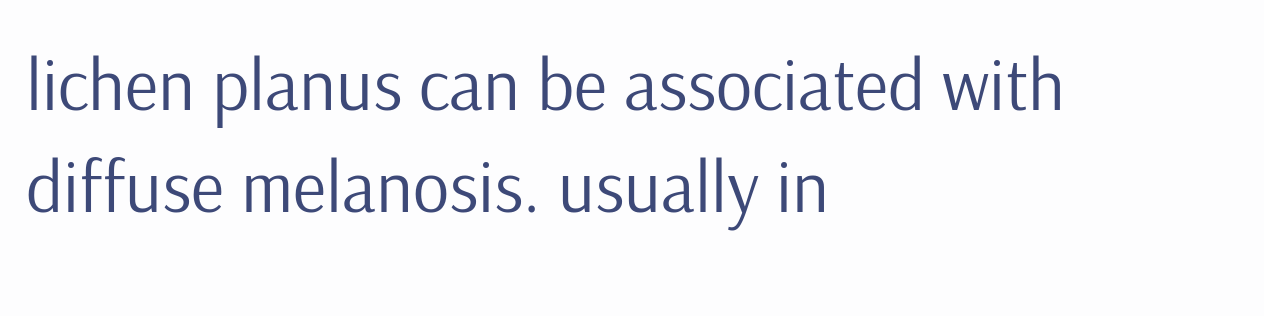lichen planus can be associated with diffuse melanosis. usually in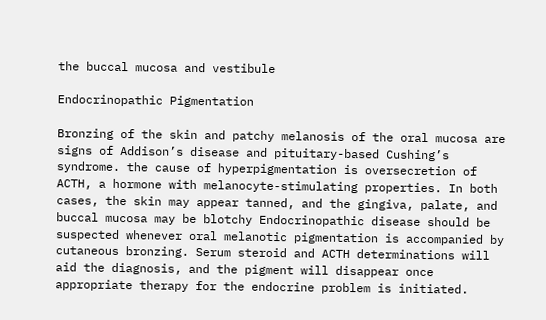the buccal mucosa and vestibule

Endocrinopathic Pigmentation

Bronzing of the skin and patchy melanosis of the oral mucosa are signs of Addison’s disease and pituitary-based Cushing’s syndrome. the cause of hyperpigmentation is oversecretion of ACTH, a hormone with melanocyte-stimulating properties. In both cases, the skin may appear tanned, and the gingiva, palate, and buccal mucosa may be blotchy Endocrinopathic disease should be suspected whenever oral melanotic pigmentation is accompanied by cutaneous bronzing. Serum steroid and ACTH determinations will aid the diagnosis, and the pigment will disappear once appropriate therapy for the endocrine problem is initiated.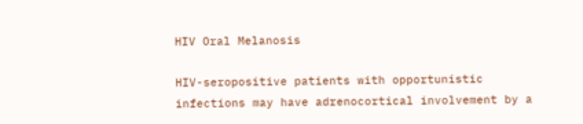HIV Oral Melanosis

HIV-seropositive patients with opportunistic infections may have adrenocortical involvement by a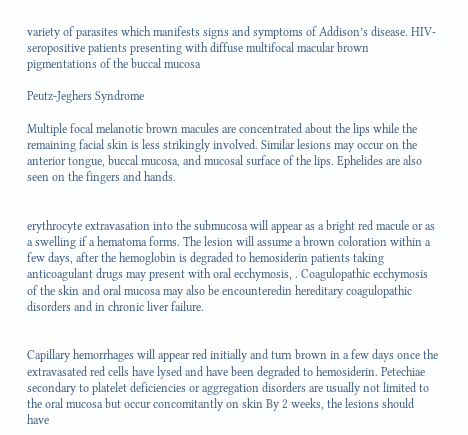variety of parasites which manifests signs and symptoms of Addison’s disease. HIV-seropositive patients presenting with diffuse multifocal macular brown pigmentations of the buccal mucosa

Peutz-Jeghers Syndrome

Multiple focal melanotic brown macules are concentrated about the lips while the remaining facial skin is less strikingly involved. Similar lesions may occur on the anterior tongue, buccal mucosa, and mucosal surface of the lips. Ephelides are also seen on the fingers and hands.


erythrocyte extravasation into the submucosa will appear as a bright red macule or as a swelling if a hematoma forms. The lesion will assume a brown coloration within a few days, after the hemoglobin is degraded to hemosiderin patients taking anticoagulant drugs may present with oral ecchymosis, . Coagulopathic ecchymosis of the skin and oral mucosa may also be encounteredin hereditary coagulopathic disorders and in chronic liver failure.


Capillary hemorrhages will appear red initially and turn brown in a few days once the extravasated red cells have lysed and have been degraded to hemosiderin. Petechiae secondary to platelet deficiencies or aggregation disorders are usually not limited to the oral mucosa but occur concomitantly on skin By 2 weeks, the lesions should have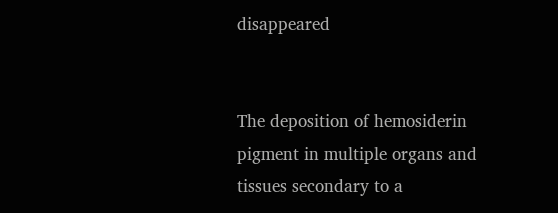disappeared


The deposition of hemosiderin pigment in multiple organs and tissues secondary to a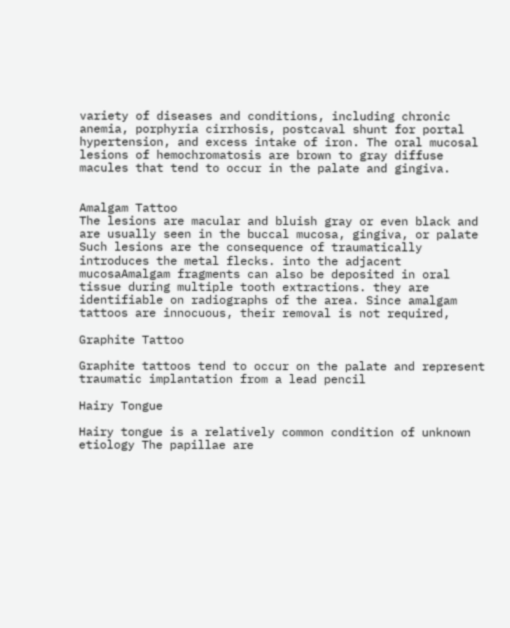variety of diseases and conditions, including chronic anemia, porphyria cirrhosis, postcaval shunt for portal hypertension, and excess intake of iron. The oral mucosal lesions of hemochromatosis are brown to gray diffuse macules that tend to occur in the palate and gingiva.


Amalgam Tattoo
The lesions are macular and bluish gray or even black and are usually seen in the buccal mucosa, gingiva, or palate Such lesions are the consequence of traumatically introduces the metal flecks. into the adjacent mucosaAmalgam fragments can also be deposited in oral tissue during multiple tooth extractions. they are identifiable on radiographs of the area. Since amalgam tattoos are innocuous, their removal is not required,

Graphite Tattoo

Graphite tattoos tend to occur on the palate and represent traumatic implantation from a lead pencil

Hairy Tongue

Hairy tongue is a relatively common condition of unknown etiology The papillae are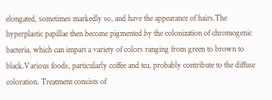elongated, sometimes markedly so, and have the appearance of hairs.The hyperplastic papillae then become pigmented by the colonization of chromogenic bacteria, which can impart a variety of colors ranging from green to brown to black.Various foods, particularly coffee and tea, probably contribute to the diffuse coloration. Treatment consists of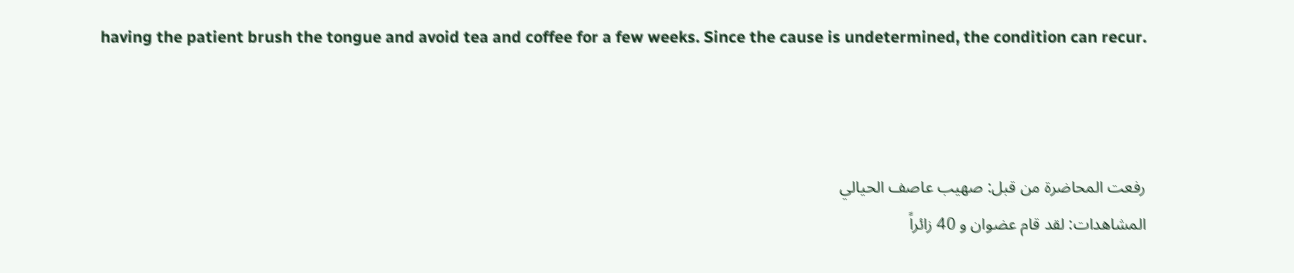having the patient brush the tongue and avoid tea and coffee for a few weeks. Since the cause is undetermined, the condition can recur.



رفعت المحاضرة من قبل: صهيب عاصف الحيالي
المشاهدات: لقد قام عضوان و 40 زائراً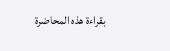بقراءة هذه المحاضرة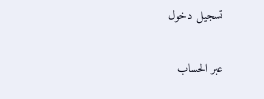تسجيل دخول

عبر الحساب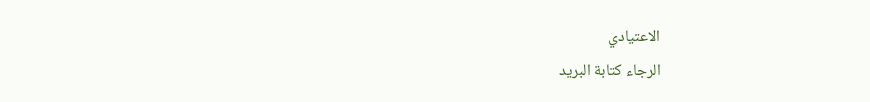الاعتيادي
الرجاء كتابة البريد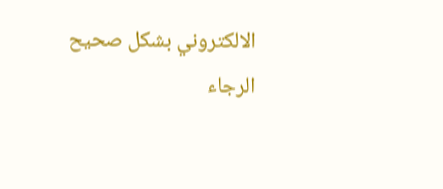الالكتروني بشكل صحيح
الرجاء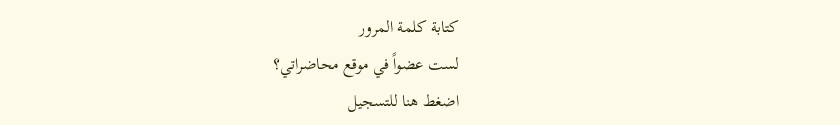كتابة كلمة المرور
لست عضواً في موقع محاضراتي؟
اضغط هنا للتسجيل